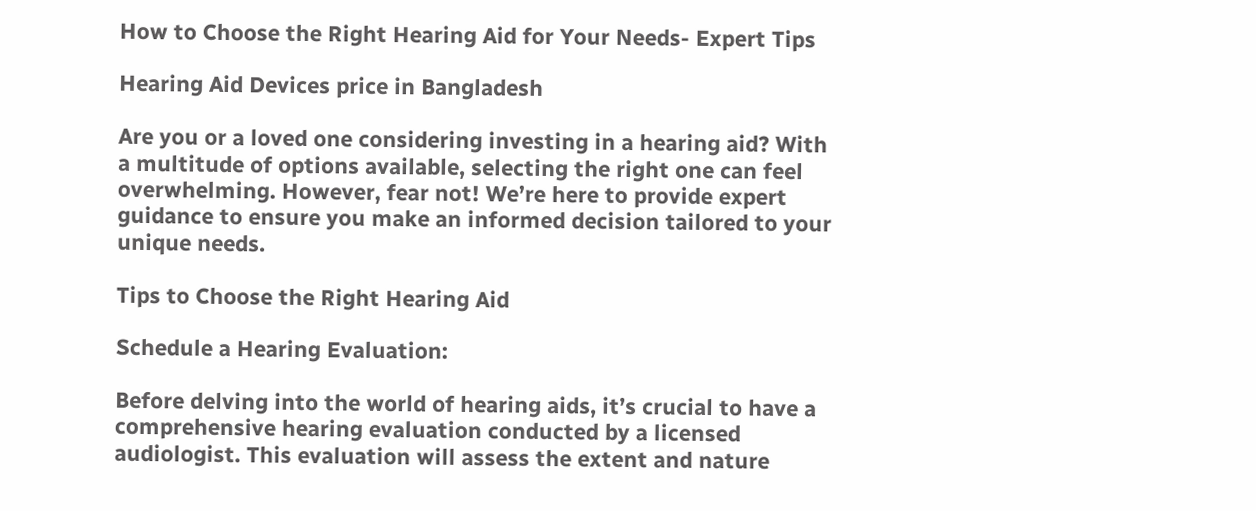How to Choose the Right Hearing Aid for Your Needs- Expert Tips

Hearing Aid Devices price in Bangladesh

Are you or a loved one considering investing in a hearing aid? With a multitude of options available, selecting the right one can feel overwhelming. However, fear not! We’re here to provide expert guidance to ensure you make an informed decision tailored to your unique needs.

Tips to Choose the Right Hearing Aid

Schedule a Hearing Evaluation:

Before delving into the world of hearing aids, it’s crucial to have a comprehensive hearing evaluation conducted by a licensed audiologist. This evaluation will assess the extent and nature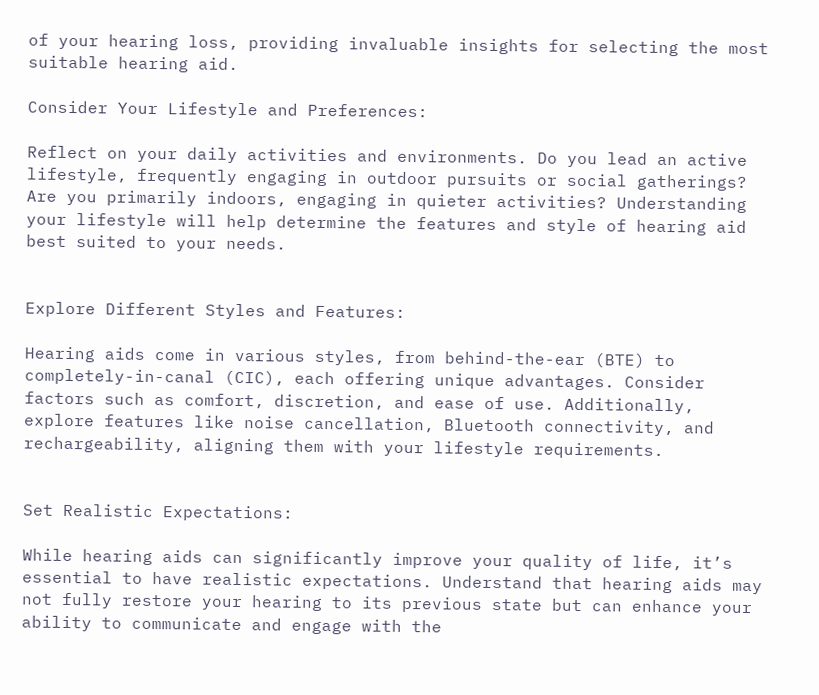of your hearing loss, providing invaluable insights for selecting the most suitable hearing aid.

Consider Your Lifestyle and Preferences:

Reflect on your daily activities and environments. Do you lead an active lifestyle, frequently engaging in outdoor pursuits or social gatherings? Are you primarily indoors, engaging in quieter activities? Understanding your lifestyle will help determine the features and style of hearing aid best suited to your needs.


Explore Different Styles and Features:

Hearing aids come in various styles, from behind-the-ear (BTE) to completely-in-canal (CIC), each offering unique advantages. Consider factors such as comfort, discretion, and ease of use. Additionally, explore features like noise cancellation, Bluetooth connectivity, and rechargeability, aligning them with your lifestyle requirements.


Set Realistic Expectations:

While hearing aids can significantly improve your quality of life, it’s essential to have realistic expectations. Understand that hearing aids may not fully restore your hearing to its previous state but can enhance your ability to communicate and engage with the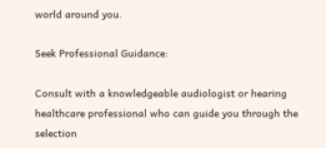world around you.

Seek Professional Guidance:

Consult with a knowledgeable audiologist or hearing healthcare professional who can guide you through the selection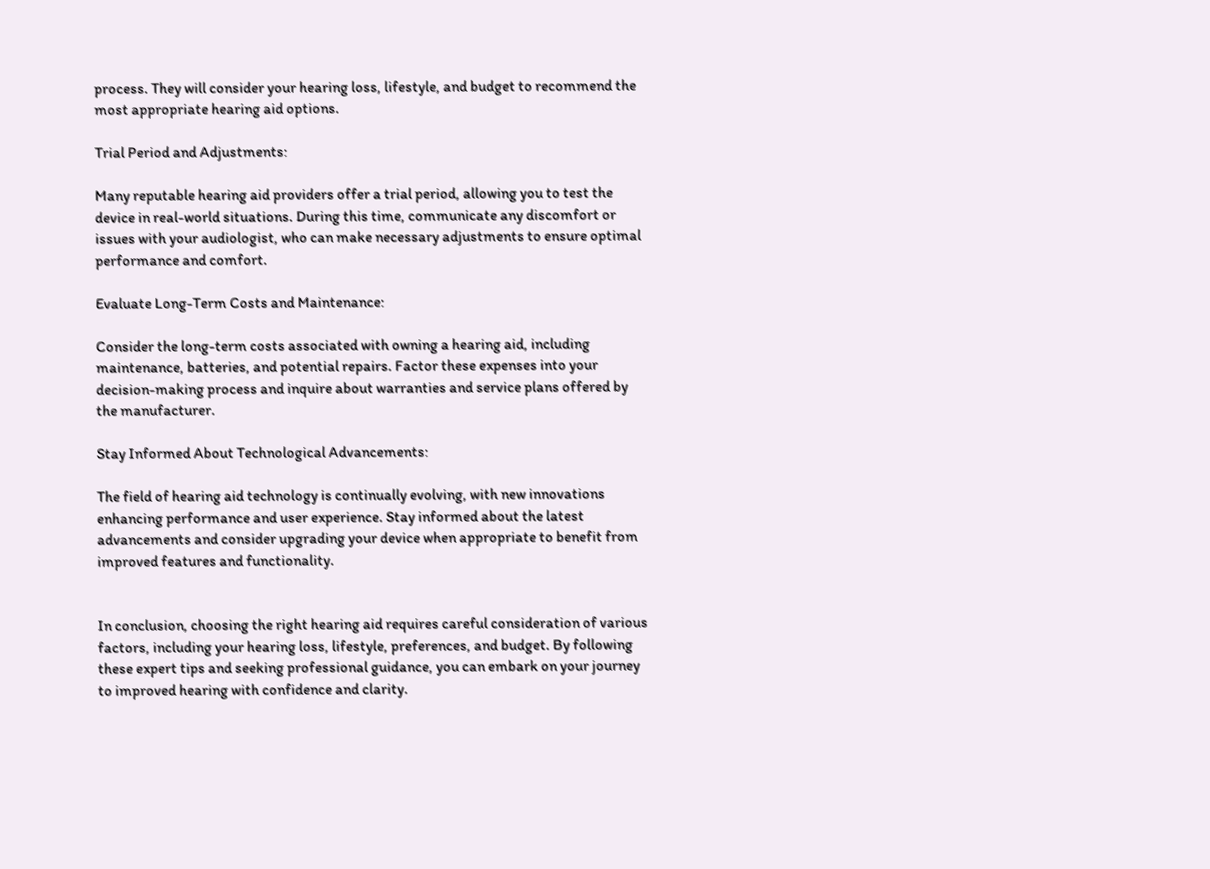process. They will consider your hearing loss, lifestyle, and budget to recommend the most appropriate hearing aid options.

Trial Period and Adjustments:

Many reputable hearing aid providers offer a trial period, allowing you to test the device in real-world situations. During this time, communicate any discomfort or issues with your audiologist, who can make necessary adjustments to ensure optimal performance and comfort.

Evaluate Long-Term Costs and Maintenance:

Consider the long-term costs associated with owning a hearing aid, including maintenance, batteries, and potential repairs. Factor these expenses into your decision-making process and inquire about warranties and service plans offered by the manufacturer.

Stay Informed About Technological Advancements:

The field of hearing aid technology is continually evolving, with new innovations enhancing performance and user experience. Stay informed about the latest advancements and consider upgrading your device when appropriate to benefit from improved features and functionality.


In conclusion, choosing the right hearing aid requires careful consideration of various factors, including your hearing loss, lifestyle, preferences, and budget. By following these expert tips and seeking professional guidance, you can embark on your journey to improved hearing with confidence and clarity.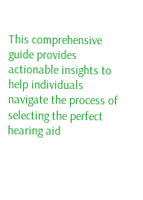This comprehensive guide provides actionable insights to help individuals navigate the process of selecting the perfect hearing aid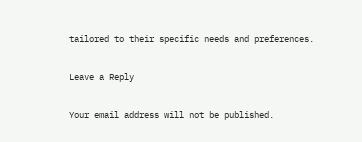tailored to their specific needs and preferences.

Leave a Reply

Your email address will not be published.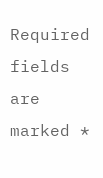Required fields are marked *